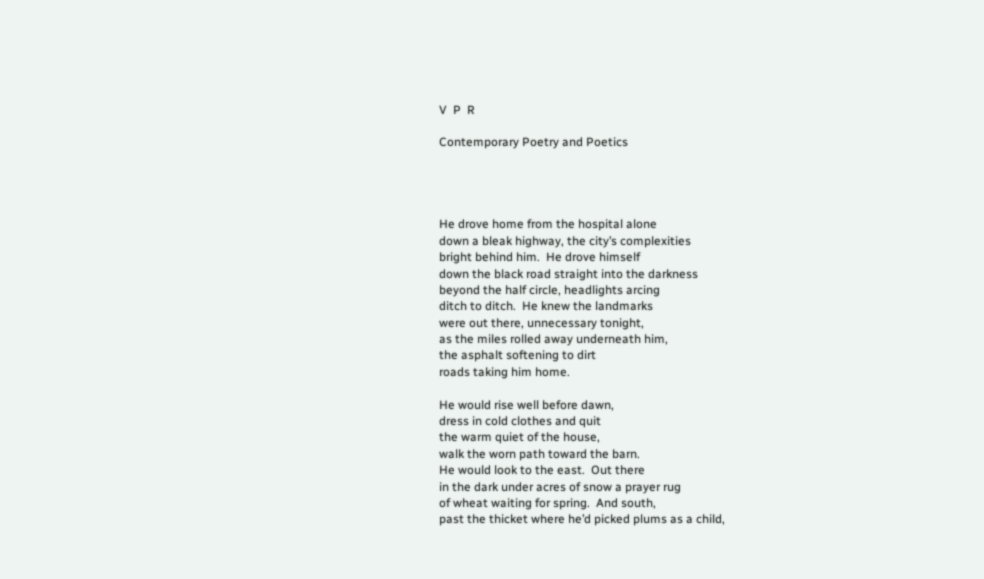V  P  R

Contemporary Poetry and Poetics




He drove home from the hospital alone
down a bleak highway, the city’s complexities
bright behind him.  He drove himself
down the black road straight into the darkness
beyond the half circle, headlights arcing
ditch to ditch.  He knew the landmarks
were out there, unnecessary tonight,
as the miles rolled away underneath him,
the asphalt softening to dirt
roads taking him home.

He would rise well before dawn,
dress in cold clothes and quit
the warm quiet of the house,
walk the worn path toward the barn.
He would look to the east.  Out there
in the dark under acres of snow a prayer rug
of wheat waiting for spring.  And south,
past the thicket where he’d picked plums as a child,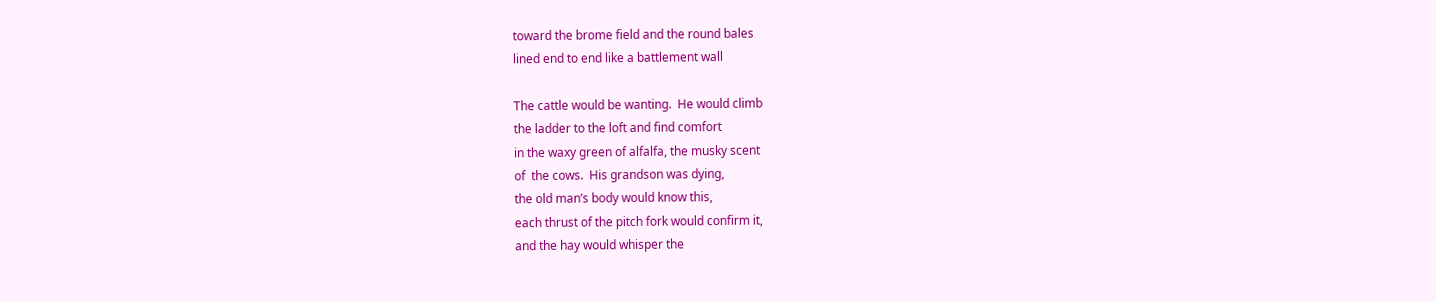toward the brome field and the round bales
lined end to end like a battlement wall

The cattle would be wanting.  He would climb
the ladder to the loft and find comfort
in the waxy green of alfalfa, the musky scent
of  the cows.  His grandson was dying,
the old man’s body would know this,
each thrust of the pitch fork would confirm it,
and the hay would whisper the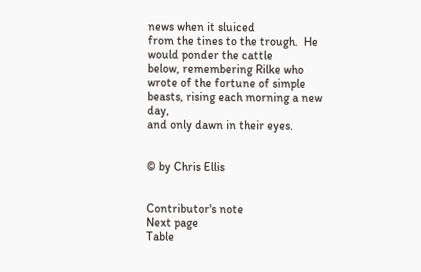news when it sluiced
from the tines to the trough.  He would ponder the cattle
below, remembering Rilke who wrote of the fortune of simple
beasts, rising each morning a new day,
and only dawn in their eyes.


© by Chris Ellis


Contributor's note
Next page
Table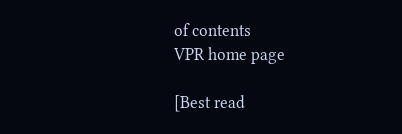of contents
VPR home page

[Best read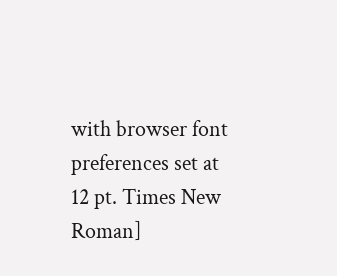with browser font preferences set at 12 pt. Times New Roman]